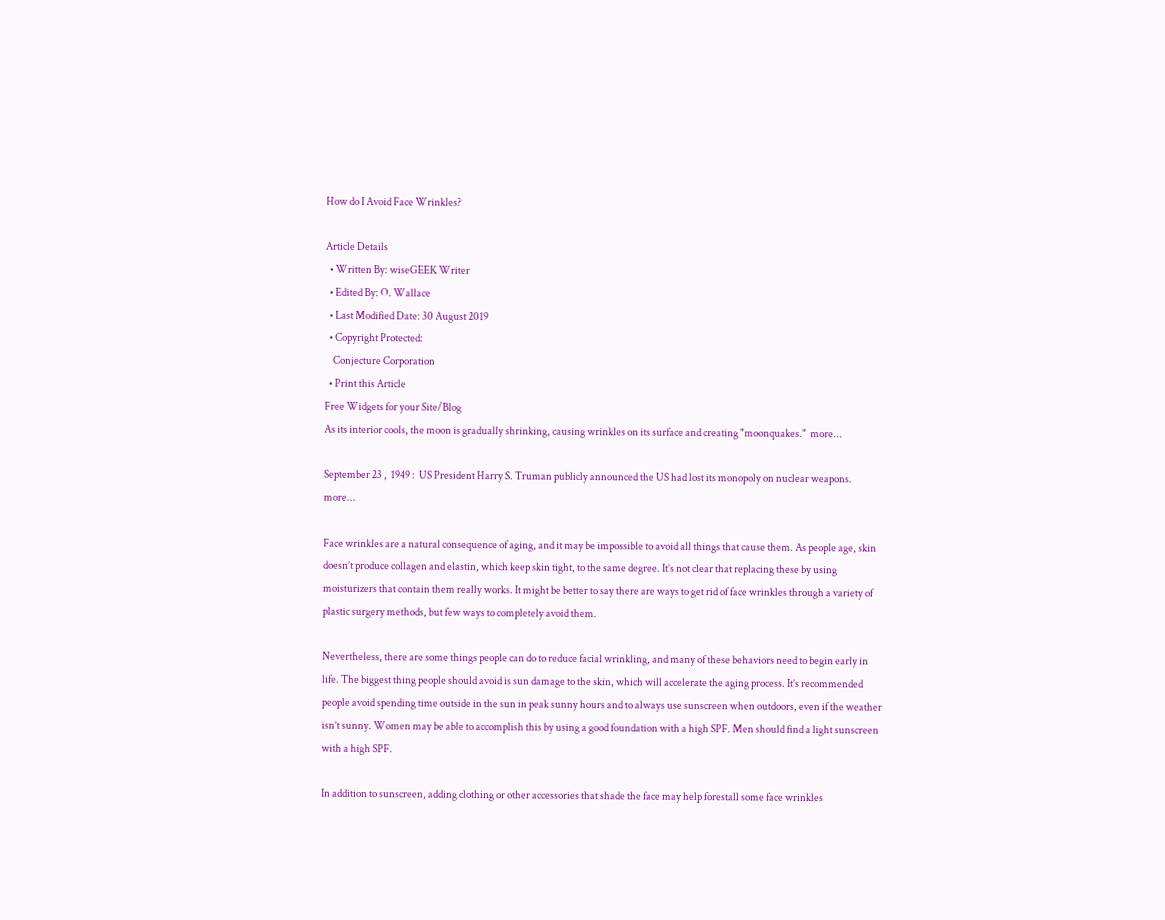How do I Avoid Face Wrinkles?

Article Details
  • Written By: wiseGEEK Writer
  • Edited By: O. Wallace
  • Last Modified Date: 30 August 2019
  • Copyright Protected:
    Conjecture Corporation
  • Print this Article
Free Widgets for your Site/Blog
As its interior cools, the moon is gradually shrinking, causing wrinkles on its surface and creating "moonquakes."  more...

September 23 ,  1949 :  US President Harry S. Truman publicly announced the US had lost its monopoly on nuclear weapons.  more...

Face wrinkles are a natural consequence of aging, and it may be impossible to avoid all things that cause them. As people age, skin doesn’t produce collagen and elastin, which keep skin tight, to the same degree. It’s not clear that replacing these by using moisturizers that contain them really works. It might be better to say there are ways to get rid of face wrinkles through a variety of plastic surgery methods, but few ways to completely avoid them.

Nevertheless, there are some things people can do to reduce facial wrinkling, and many of these behaviors need to begin early in life. The biggest thing people should avoid is sun damage to the skin, which will accelerate the aging process. It’s recommended people avoid spending time outside in the sun in peak sunny hours and to always use sunscreen when outdoors, even if the weather isn’t sunny. Women may be able to accomplish this by using a good foundation with a high SPF. Men should find a light sunscreen with a high SPF.

In addition to sunscreen, adding clothing or other accessories that shade the face may help forestall some face wrinkles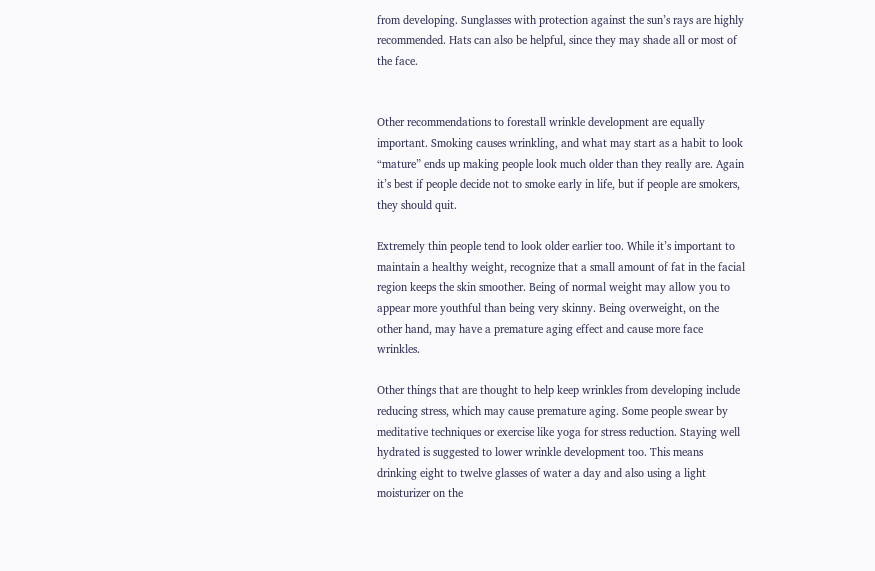from developing. Sunglasses with protection against the sun’s rays are highly recommended. Hats can also be helpful, since they may shade all or most of the face.


Other recommendations to forestall wrinkle development are equally important. Smoking causes wrinkling, and what may start as a habit to look “mature” ends up making people look much older than they really are. Again it’s best if people decide not to smoke early in life, but if people are smokers, they should quit.

Extremely thin people tend to look older earlier too. While it’s important to maintain a healthy weight, recognize that a small amount of fat in the facial region keeps the skin smoother. Being of normal weight may allow you to appear more youthful than being very skinny. Being overweight, on the other hand, may have a premature aging effect and cause more face wrinkles.

Other things that are thought to help keep wrinkles from developing include reducing stress, which may cause premature aging. Some people swear by meditative techniques or exercise like yoga for stress reduction. Staying well hydrated is suggested to lower wrinkle development too. This means drinking eight to twelve glasses of water a day and also using a light moisturizer on the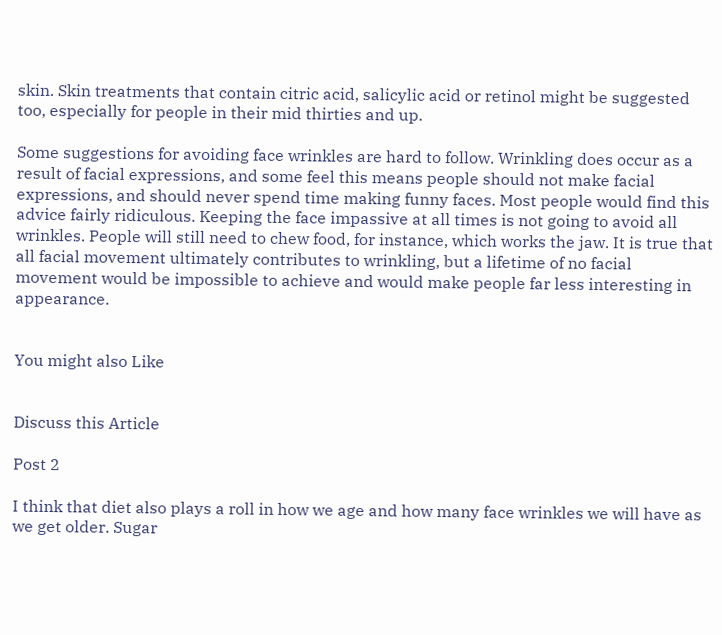skin. Skin treatments that contain citric acid, salicylic acid or retinol might be suggested too, especially for people in their mid thirties and up.

Some suggestions for avoiding face wrinkles are hard to follow. Wrinkling does occur as a result of facial expressions, and some feel this means people should not make facial expressions, and should never spend time making funny faces. Most people would find this advice fairly ridiculous. Keeping the face impassive at all times is not going to avoid all wrinkles. People will still need to chew food, for instance, which works the jaw. It is true that all facial movement ultimately contributes to wrinkling, but a lifetime of no facial movement would be impossible to achieve and would make people far less interesting in appearance.


You might also Like


Discuss this Article

Post 2

I think that diet also plays a roll in how we age and how many face wrinkles we will have as we get older. Sugar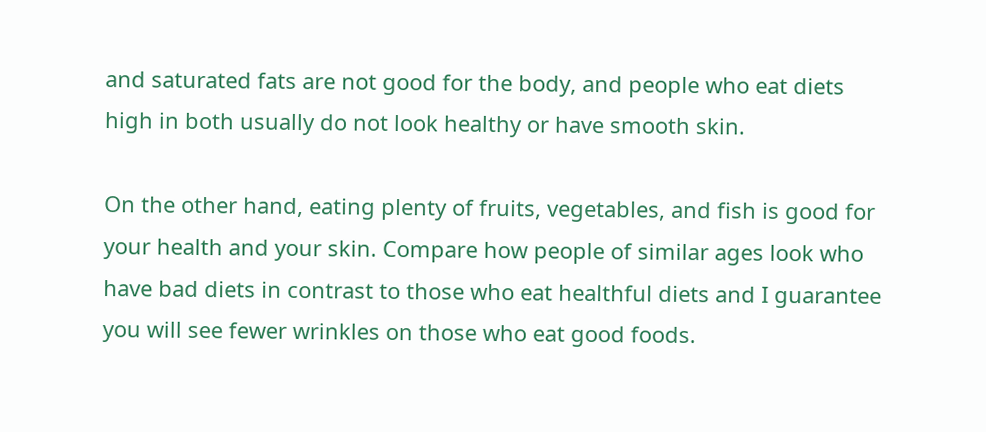and saturated fats are not good for the body, and people who eat diets high in both usually do not look healthy or have smooth skin.

On the other hand, eating plenty of fruits, vegetables, and fish is good for your health and your skin. Compare how people of similar ages look who have bad diets in contrast to those who eat healthful diets and I guarantee you will see fewer wrinkles on those who eat good foods.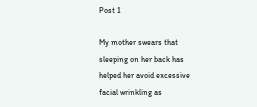Post 1

My mother swears that sleeping on her back has helped her avoid excessive facial wrinkling as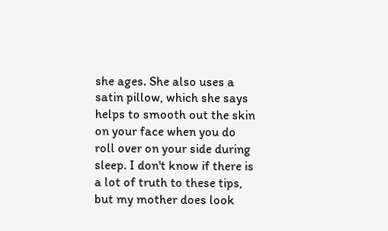she ages. She also uses a satin pillow, which she says helps to smooth out the skin on your face when you do roll over on your side during sleep. I don't know if there is a lot of truth to these tips, but my mother does look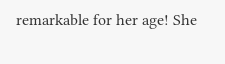remarkable for her age! She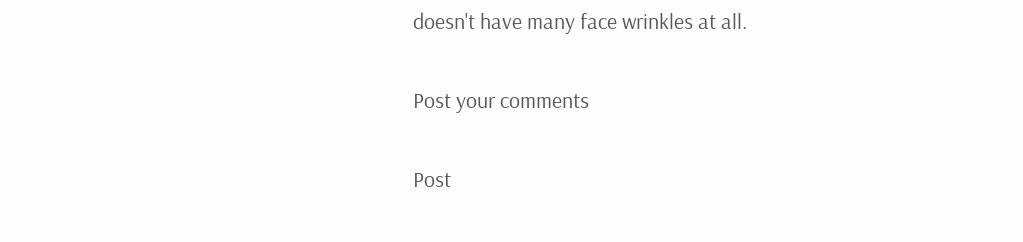doesn't have many face wrinkles at all.

Post your comments

Post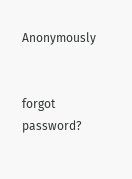Anonymously


forgot password?